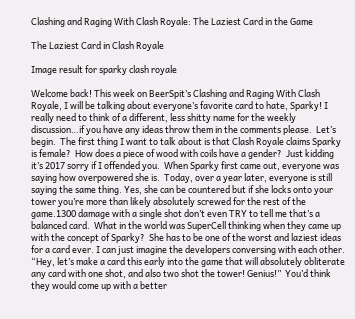Clashing and Raging With Clash Royale: The Laziest Card in the Game

The Laziest Card in Clash Royale

Image result for sparky clash royale

Welcome back! This week on BeerSpit’s Clashing and Raging With Clash Royale, I will be talking about everyone’s favorite card to hate, Sparky! I really need to think of a different, less shitty name for the weekly discussion…if you have any ideas throw them in the comments please.  Let’s begin.  The first thing I want to talk about is that Clash Royale claims Sparky is female?  How does a piece of wood with coils have a gender?  Just kidding it’s 2017 sorry if I offended you.  When Sparky first came out, everyone was saying how overpowered she is.  Today, over a year later, everyone is still saying the same thing. Yes, she can be countered but if she locks onto your tower you’re more than likely absolutely screwed for the rest of the game.1300 damage with a single shot don’t even TRY to tell me that’s a balanced card.  What in the world was SuperCell thinking when they came up with the concept of Sparky?  She has to be one of the worst and laziest ideas for a card ever. I can just imagine the developers conversing with each other. “Hey, let’s make a card this early into the game that will absolutely obliterate any card with one shot, and also two shot the tower! Genius!”  You’d think they would come up with a better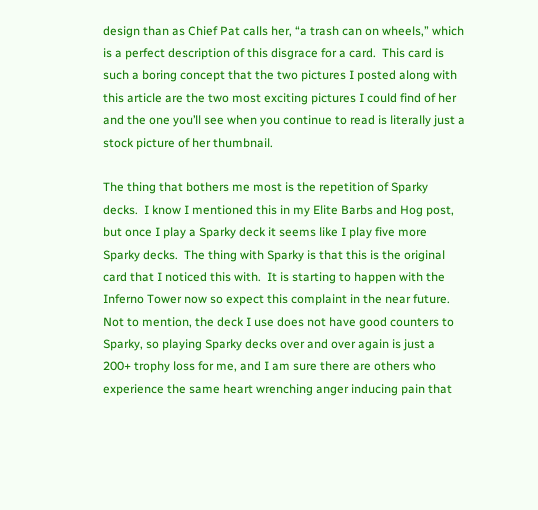design than as Chief Pat calls her, “a trash can on wheels,” which is a perfect description of this disgrace for a card.  This card is such a boring concept that the two pictures I posted along with this article are the two most exciting pictures I could find of her and the one you’ll see when you continue to read is literally just a stock picture of her thumbnail.

The thing that bothers me most is the repetition of Sparky decks.  I know I mentioned this in my Elite Barbs and Hog post, but once I play a Sparky deck it seems like I play five more Sparky decks.  The thing with Sparky is that this is the original card that I noticed this with.  It is starting to happen with the Inferno Tower now so expect this complaint in the near future.  Not to mention, the deck I use does not have good counters to Sparky, so playing Sparky decks over and over again is just a 200+ trophy loss for me, and I am sure there are others who experience the same heart wrenching anger inducing pain that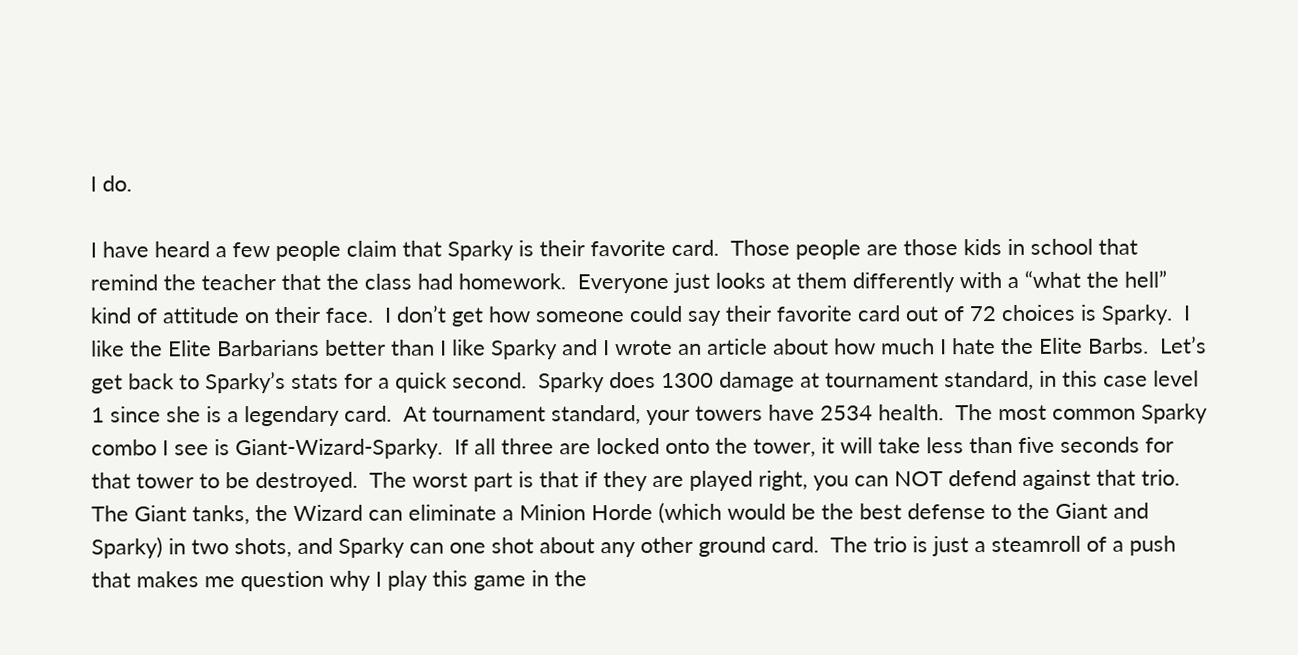I do.

I have heard a few people claim that Sparky is their favorite card.  Those people are those kids in school that remind the teacher that the class had homework.  Everyone just looks at them differently with a “what the hell” kind of attitude on their face.  I don’t get how someone could say their favorite card out of 72 choices is Sparky.  I like the Elite Barbarians better than I like Sparky and I wrote an article about how much I hate the Elite Barbs.  Let’s get back to Sparky’s stats for a quick second.  Sparky does 1300 damage at tournament standard, in this case level 1 since she is a legendary card.  At tournament standard, your towers have 2534 health.  The most common Sparky combo I see is Giant-Wizard-Sparky.  If all three are locked onto the tower, it will take less than five seconds for that tower to be destroyed.  The worst part is that if they are played right, you can NOT defend against that trio.  The Giant tanks, the Wizard can eliminate a Minion Horde (which would be the best defense to the Giant and Sparky) in two shots, and Sparky can one shot about any other ground card.  The trio is just a steamroll of a push that makes me question why I play this game in the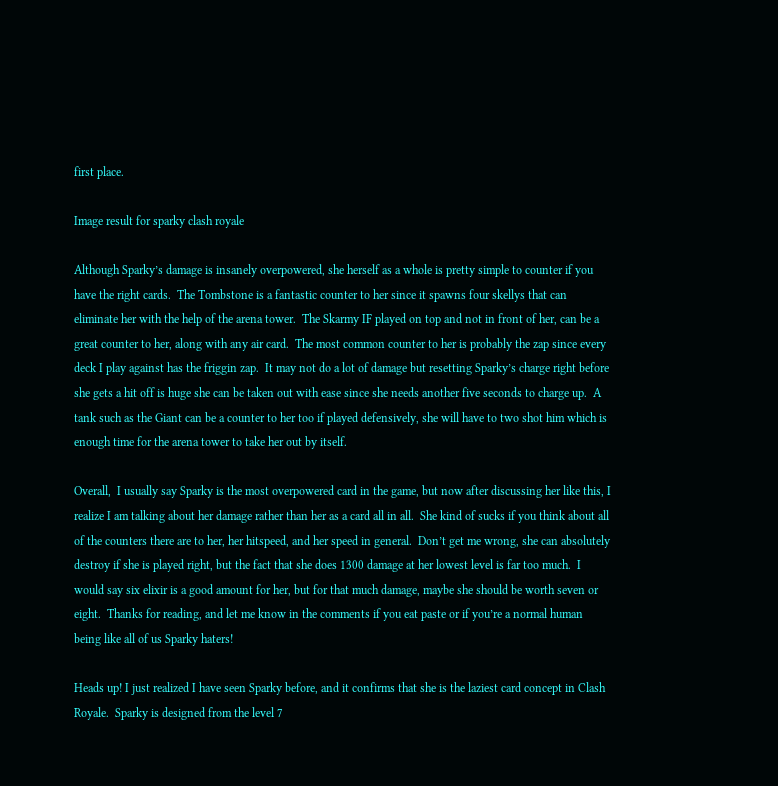first place.

Image result for sparky clash royale

Although Sparky’s damage is insanely overpowered, she herself as a whole is pretty simple to counter if you have the right cards.  The Tombstone is a fantastic counter to her since it spawns four skellys that can eliminate her with the help of the arena tower.  The Skarmy IF played on top and not in front of her, can be a great counter to her, along with any air card.  The most common counter to her is probably the zap since every deck I play against has the friggin zap.  It may not do a lot of damage but resetting Sparky’s charge right before she gets a hit off is huge she can be taken out with ease since she needs another five seconds to charge up.  A tank such as the Giant can be a counter to her too if played defensively, she will have to two shot him which is enough time for the arena tower to take her out by itself.

Overall,  I usually say Sparky is the most overpowered card in the game, but now after discussing her like this, I realize I am talking about her damage rather than her as a card all in all.  She kind of sucks if you think about all of the counters there are to her, her hitspeed, and her speed in general.  Don’t get me wrong, she can absolutely destroy if she is played right, but the fact that she does 1300 damage at her lowest level is far too much.  I would say six elixir is a good amount for her, but for that much damage, maybe she should be worth seven or eight.  Thanks for reading, and let me know in the comments if you eat paste or if you’re a normal human being like all of us Sparky haters!

Heads up! I just realized I have seen Sparky before, and it confirms that she is the laziest card concept in Clash Royale.  Sparky is designed from the level 7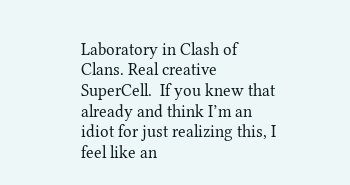Laboratory in Clash of Clans. Real creative SuperCell.  If you knew that already and think I’m an idiot for just realizing this, I feel like an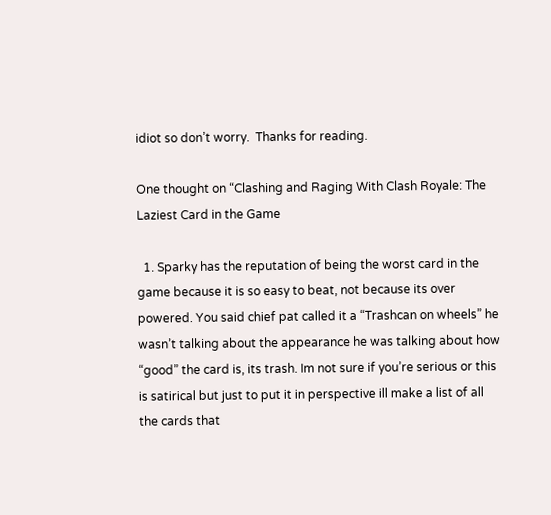idiot so don’t worry.  Thanks for reading.

One thought on “Clashing and Raging With Clash Royale: The Laziest Card in the Game

  1. Sparky has the reputation of being the worst card in the game because it is so easy to beat, not because its over powered. You said chief pat called it a “Trashcan on wheels” he wasn’t talking about the appearance he was talking about how “good” the card is, its trash. Im not sure if you’re serious or this is satirical but just to put it in perspective ill make a list of all the cards that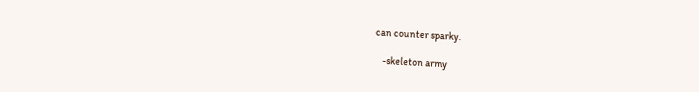can counter sparky.

    -skeleton army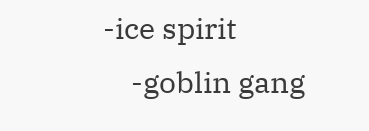-ice spirit
    -goblin gang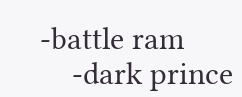-battle ram
    -dark prince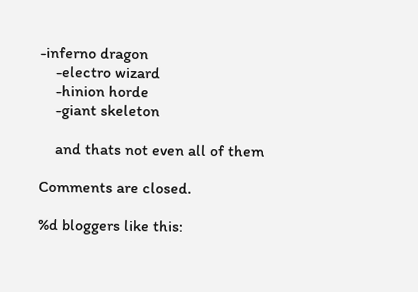-inferno dragon
    -electro wizard
    -hinion horde
    -giant skeleton

    and thats not even all of them

Comments are closed.

%d bloggers like this: